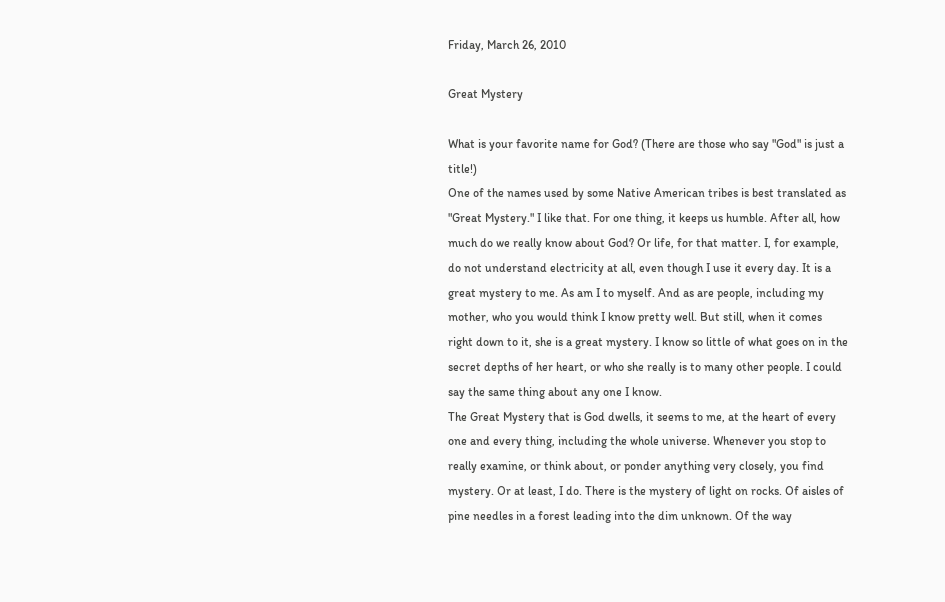Friday, March 26, 2010

Great Mystery

What is your favorite name for God? (There are those who say "God" is just a title!)
One of the names used by some Native American tribes is best translated as "Great Mystery." I like that. For one thing, it keeps us humble. After all, how much do we really know about God? Or life, for that matter. I, for example, do not understand electricity at all, even though I use it every day. It is a great mystery to me. As am I to myself. And as are people, including my mother, who you would think I know pretty well. But still, when it comes right down to it, she is a great mystery. I know so little of what goes on in the secret depths of her heart, or who she really is to many other people. I could say the same thing about any one I know.
The Great Mystery that is God dwells, it seems to me, at the heart of every one and every thing, including the whole universe. Whenever you stop to really examine, or think about, or ponder anything very closely, you find mystery. Or at least, I do. There is the mystery of light on rocks. Of aisles of pine needles in a forest leading into the dim unknown. Of the way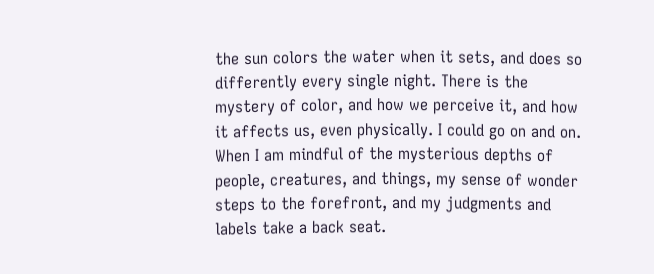the sun colors the water when it sets, and does so differently every single night. There is the mystery of color, and how we perceive it, and how it affects us, even physically. I could go on and on.
When I am mindful of the mysterious depths of people, creatures, and things, my sense of wonder steps to the forefront, and my judgments and labels take a back seat.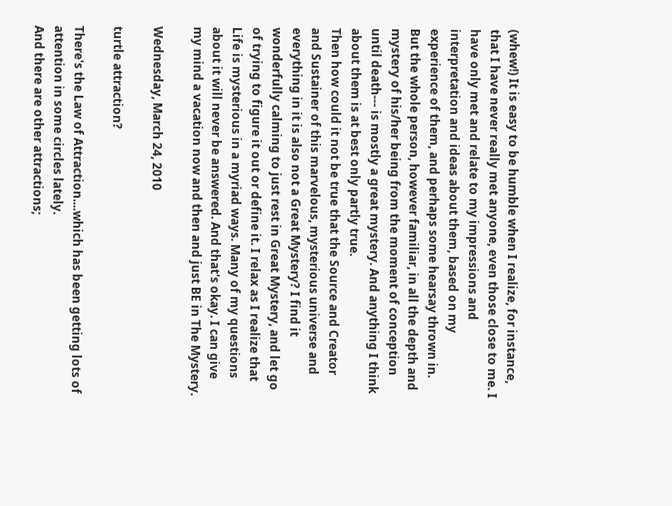(whew!) It is easy to be humble when I realize, for instance, that I have never really met anyone, even those close to me. I have only met and relate to my impressions and interpretation and ideas about them, based on my experience of them, and perhaps some hearsay thrown in. But the whole person, however familiar, in all the depth and mystery of his/her being from the moment of conception until death--- is mostly a great mystery. And anything I think about them is at best only partly true.
Then how could it not be true that the Source and Creator and Sustainer of this marvelous, mysterious universe and everything in it is also not a Great Mystery? I find it wonderfully calming to just rest in Great Mystery, and let go of trying to figure it out or define it. I relax as I realize that Life is mysterious in a myriad ways. Many of my questions about it will never be answered. And that's okay. I can give my mind a vacation now and then and just BE in The Mystery.

Wednesday, March 24, 2010

turtle attraction?

There's the Law of Attraction....which has been getting lots of attention in some circles lately.
And there are other attractions;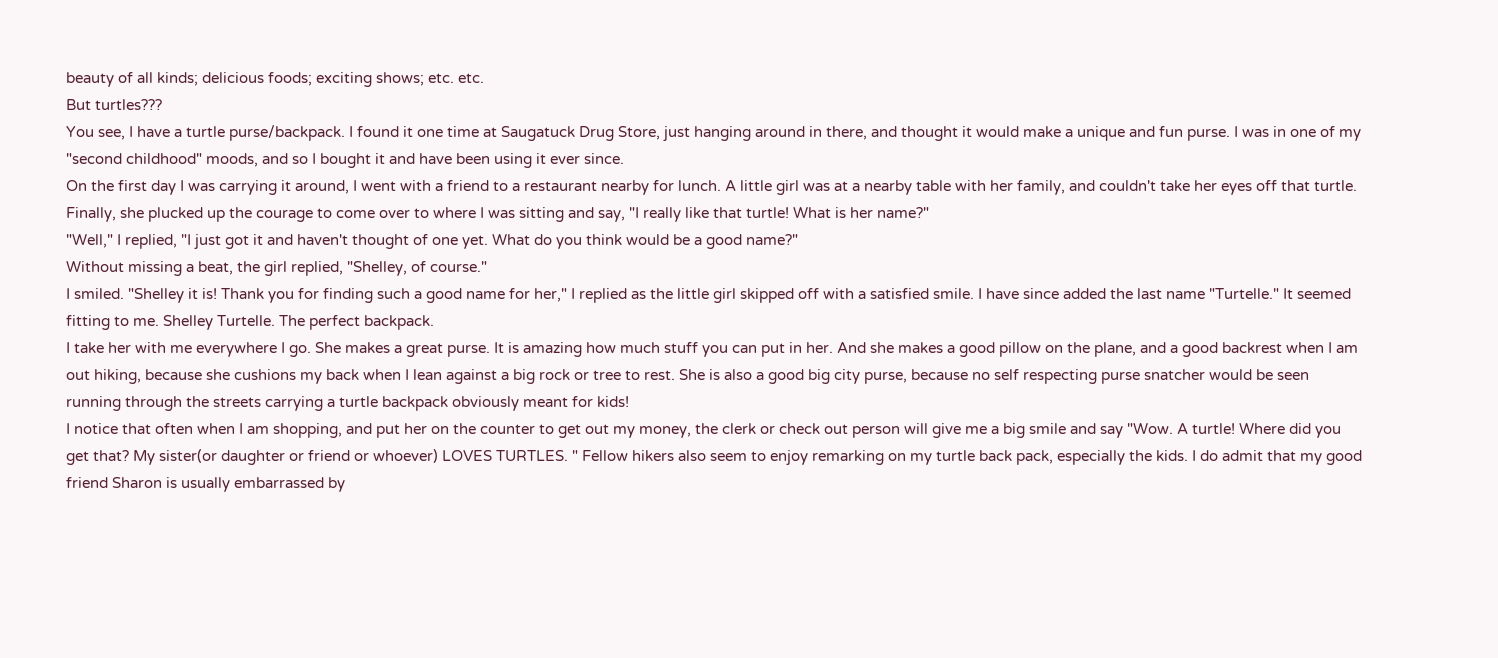beauty of all kinds; delicious foods; exciting shows; etc. etc.
But turtles???
You see, I have a turtle purse/backpack. I found it one time at Saugatuck Drug Store, just hanging around in there, and thought it would make a unique and fun purse. I was in one of my "second childhood" moods, and so I bought it and have been using it ever since.
On the first day I was carrying it around, I went with a friend to a restaurant nearby for lunch. A little girl was at a nearby table with her family, and couldn't take her eyes off that turtle. Finally, she plucked up the courage to come over to where I was sitting and say, "I really like that turtle! What is her name?"
"Well," I replied, "I just got it and haven't thought of one yet. What do you think would be a good name?"
Without missing a beat, the girl replied, "Shelley, of course."
I smiled. "Shelley it is! Thank you for finding such a good name for her," I replied as the little girl skipped off with a satisfied smile. I have since added the last name "Turtelle." It seemed fitting to me. Shelley Turtelle. The perfect backpack.
I take her with me everywhere I go. She makes a great purse. It is amazing how much stuff you can put in her. And she makes a good pillow on the plane, and a good backrest when I am out hiking, because she cushions my back when I lean against a big rock or tree to rest. She is also a good big city purse, because no self respecting purse snatcher would be seen running through the streets carrying a turtle backpack obviously meant for kids!
I notice that often when I am shopping, and put her on the counter to get out my money, the clerk or check out person will give me a big smile and say "Wow. A turtle! Where did you get that? My sister(or daughter or friend or whoever) LOVES TURTLES. " Fellow hikers also seem to enjoy remarking on my turtle back pack, especially the kids. I do admit that my good friend Sharon is usually embarrassed by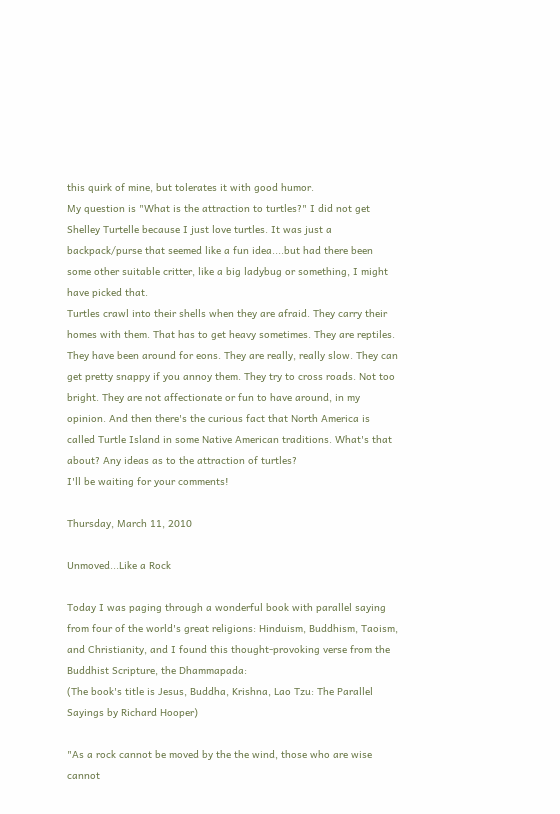this quirk of mine, but tolerates it with good humor.
My question is "What is the attraction to turtles?" I did not get Shelley Turtelle because I just love turtles. It was just a backpack/purse that seemed like a fun idea....but had there been some other suitable critter, like a big ladybug or something, I might have picked that.
Turtles crawl into their shells when they are afraid. They carry their homes with them. That has to get heavy sometimes. They are reptiles. They have been around for eons. They are really, really slow. They can get pretty snappy if you annoy them. They try to cross roads. Not too bright. They are not affectionate or fun to have around, in my opinion. And then there's the curious fact that North America is called Turtle Island in some Native American traditions. What's that about? Any ideas as to the attraction of turtles?
I'll be waiting for your comments!

Thursday, March 11, 2010

Unmoved...Like a Rock

Today I was paging through a wonderful book with parallel saying from four of the world's great religions: Hinduism, Buddhism, Taoism, and Christianity, and I found this thought-provoking verse from the Buddhist Scripture, the Dhammapada:
(The book's title is Jesus, Buddha, Krishna, Lao Tzu: The Parallel Sayings by Richard Hooper)

"As a rock cannot be moved by the the wind, those who are wise cannot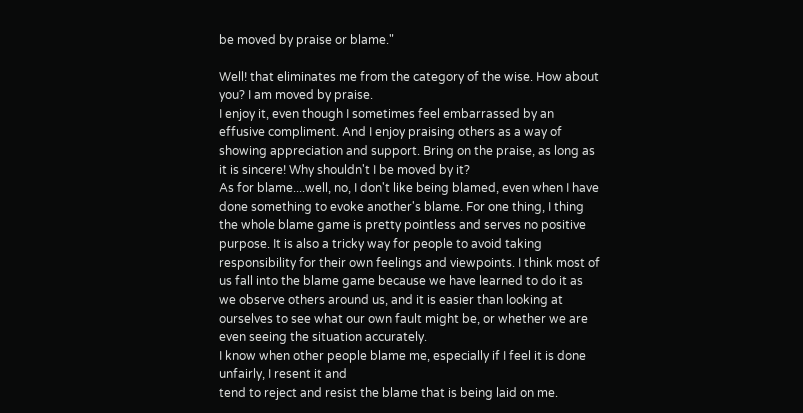be moved by praise or blame."

Well! that eliminates me from the category of the wise. How about you? I am moved by praise.
I enjoy it, even though I sometimes feel embarrassed by an effusive compliment. And I enjoy praising others as a way of showing appreciation and support. Bring on the praise, as long as it is sincere! Why shouldn't I be moved by it?
As for blame....well, no, I don't like being blamed, even when I have done something to evoke another's blame. For one thing, I thing the whole blame game is pretty pointless and serves no positive purpose. It is also a tricky way for people to avoid taking responsibility for their own feelings and viewpoints. I think most of us fall into the blame game because we have learned to do it as we observe others around us, and it is easier than looking at ourselves to see what our own fault might be, or whether we are even seeing the situation accurately.
I know when other people blame me, especially if I feel it is done unfairly, I resent it and
tend to reject and resist the blame that is being laid on me.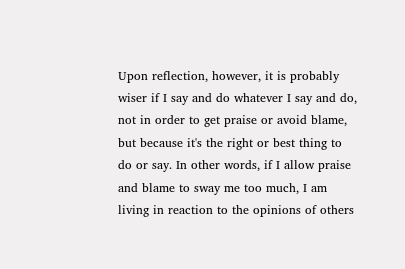Upon reflection, however, it is probably wiser if I say and do whatever I say and do, not in order to get praise or avoid blame, but because it's the right or best thing to do or say. In other words, if I allow praise and blame to sway me too much, I am living in reaction to the opinions of others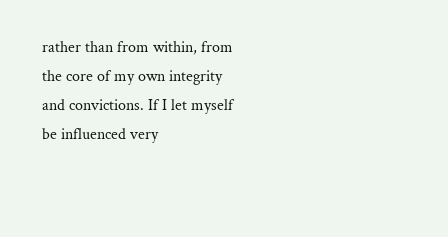rather than from within, from the core of my own integrity and convictions. If I let myself be influenced very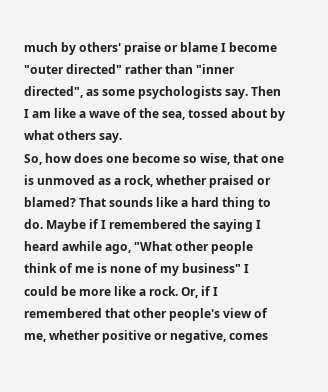much by others' praise or blame I become "outer directed" rather than "inner directed", as some psychologists say. Then I am like a wave of the sea, tossed about by what others say.
So, how does one become so wise, that one is unmoved as a rock, whether praised or blamed? That sounds like a hard thing to do. Maybe if I remembered the saying I heard awhile ago, "What other people think of me is none of my business" I could be more like a rock. Or, if I remembered that other people's view of me, whether positive or negative, comes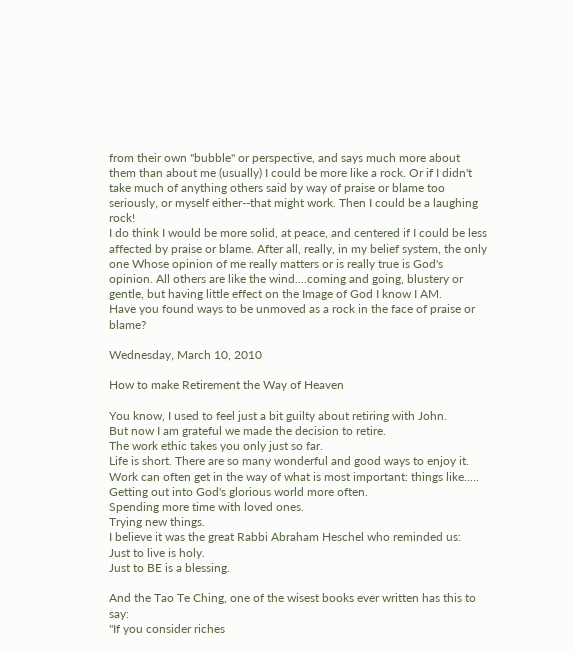from their own "bubble" or perspective, and says much more about them than about me (usually) I could be more like a rock. Or if I didn't take much of anything others said by way of praise or blame too seriously, or myself either--that might work. Then I could be a laughing rock!
I do think I would be more solid, at peace, and centered if I could be less affected by praise or blame. After all, really, in my belief system, the only one Whose opinion of me really matters or is really true is God's opinion. All others are like the wind....coming and going, blustery or gentle, but having little effect on the Image of God I know I AM.
Have you found ways to be unmoved as a rock in the face of praise or blame?

Wednesday, March 10, 2010

How to make Retirement the Way of Heaven

You know, I used to feel just a bit guilty about retiring with John.
But now I am grateful we made the decision to retire.
The work ethic takes you only just so far.
Life is short. There are so many wonderful and good ways to enjoy it.
Work can often get in the way of what is most important: things like.....
Getting out into God's glorious world more often.
Spending more time with loved ones.
Trying new things.
I believe it was the great Rabbi Abraham Heschel who reminded us:
Just to live is holy.
Just to BE is a blessing.

And the Tao Te Ching, one of the wisest books ever written has this to say:
"If you consider riches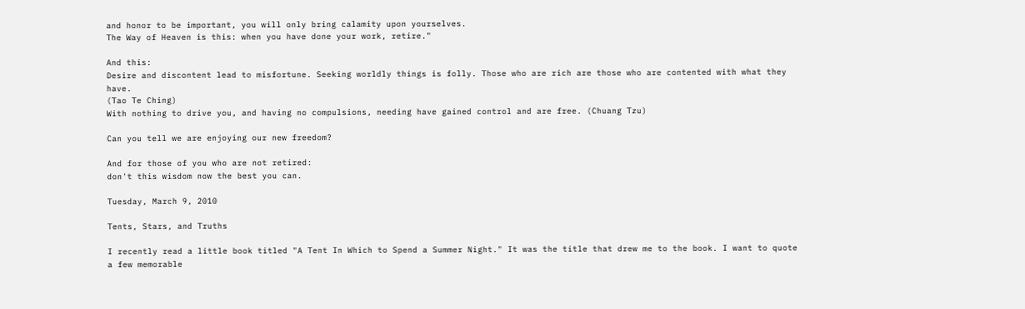and honor to be important, you will only bring calamity upon yourselves.
The Way of Heaven is this: when you have done your work, retire."

And this:
Desire and discontent lead to misfortune. Seeking worldly things is folly. Those who are rich are those who are contented with what they have.
(Tao Te Ching)
With nothing to drive you, and having no compulsions, needing have gained control and are free. (Chuang Tzu)

Can you tell we are enjoying our new freedom?

And for those of you who are not retired:
don't this wisdom now the best you can.

Tuesday, March 9, 2010

Tents, Stars, and Truths

I recently read a little book titled "A Tent In Which to Spend a Summer Night." It was the title that drew me to the book. I want to quote a few memorable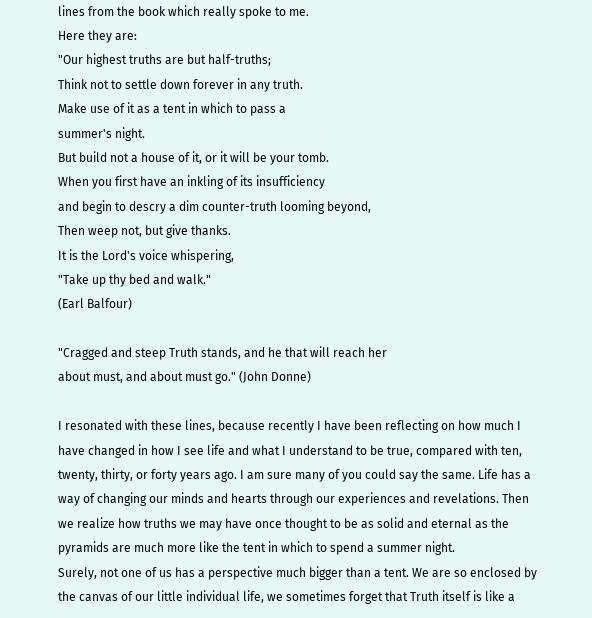lines from the book which really spoke to me.
Here they are:
"Our highest truths are but half-truths;
Think not to settle down forever in any truth.
Make use of it as a tent in which to pass a
summer's night.
But build not a house of it, or it will be your tomb.
When you first have an inkling of its insufficiency
and begin to descry a dim counter-truth looming beyond,
Then weep not, but give thanks.
It is the Lord's voice whispering,
"Take up thy bed and walk."
(Earl Balfour)

"Cragged and steep Truth stands, and he that will reach her
about must, and about must go." (John Donne)

I resonated with these lines, because recently I have been reflecting on how much I have changed in how I see life and what I understand to be true, compared with ten, twenty, thirty, or forty years ago. I am sure many of you could say the same. Life has a way of changing our minds and hearts through our experiences and revelations. Then we realize how truths we may have once thought to be as solid and eternal as the pyramids are much more like the tent in which to spend a summer night.
Surely, not one of us has a perspective much bigger than a tent. We are so enclosed by the canvas of our little individual life, we sometimes forget that Truth itself is like a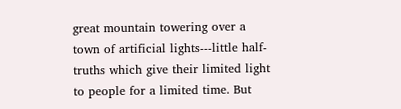great mountain towering over a town of artificial lights---little half-truths which give their limited light to people for a limited time. But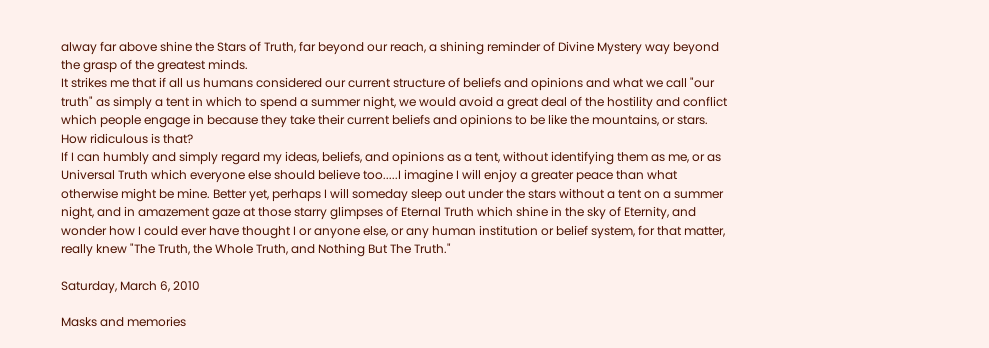alway far above shine the Stars of Truth, far beyond our reach, a shining reminder of Divine Mystery way beyond the grasp of the greatest minds.
It strikes me that if all us humans considered our current structure of beliefs and opinions and what we call "our truth" as simply a tent in which to spend a summer night, we would avoid a great deal of the hostility and conflict which people engage in because they take their current beliefs and opinions to be like the mountains, or stars. How ridiculous is that?
If I can humbly and simply regard my ideas, beliefs, and opinions as a tent, without identifying them as me, or as Universal Truth which everyone else should believe too.....I imagine I will enjoy a greater peace than what otherwise might be mine. Better yet, perhaps I will someday sleep out under the stars without a tent on a summer night, and in amazement gaze at those starry glimpses of Eternal Truth which shine in the sky of Eternity, and wonder how I could ever have thought I or anyone else, or any human institution or belief system, for that matter, really knew "The Truth, the Whole Truth, and Nothing But The Truth."

Saturday, March 6, 2010

Masks and memories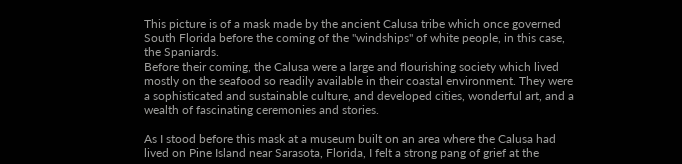This picture is of a mask made by the ancient Calusa tribe which once governed South Florida before the coming of the "windships" of white people, in this case, the Spaniards.
Before their coming, the Calusa were a large and flourishing society which lived mostly on the seafood so readily available in their coastal environment. They were a sophisticated and sustainable culture, and developed cities, wonderful art, and a wealth of fascinating ceremonies and stories.

As I stood before this mask at a museum built on an area where the Calusa had lived on Pine Island near Sarasota, Florida, I felt a strong pang of grief at the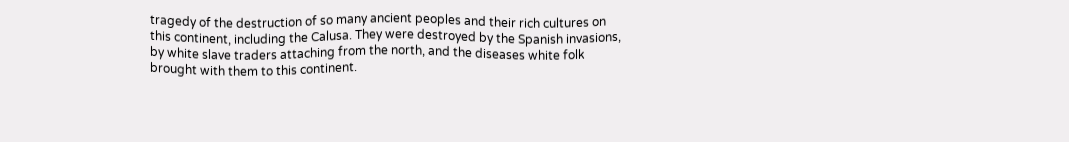tragedy of the destruction of so many ancient peoples and their rich cultures on this continent, including the Calusa. They were destroyed by the Spanish invasions, by white slave traders attaching from the north, and the diseases white folk brought with them to this continent.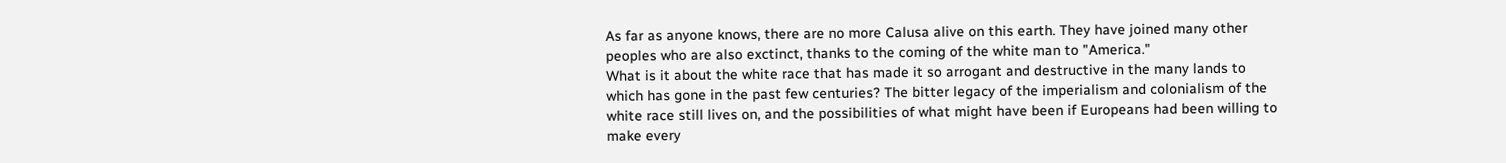As far as anyone knows, there are no more Calusa alive on this earth. They have joined many other peoples who are also exctinct, thanks to the coming of the white man to "America."
What is it about the white race that has made it so arrogant and destructive in the many lands to which has gone in the past few centuries? The bitter legacy of the imperialism and colonialism of the white race still lives on, and the possibilities of what might have been if Europeans had been willing to make every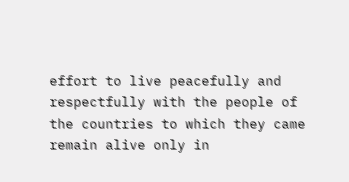effort to live peacefully and respectfully with the people of the countries to which they came remain alive only in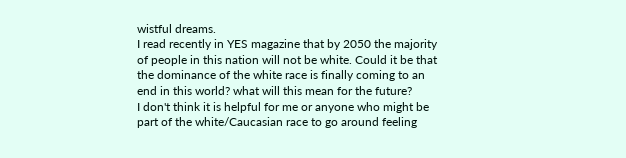wistful dreams.
I read recently in YES magazine that by 2050 the majority of people in this nation will not be white. Could it be that the dominance of the white race is finally coming to an end in this world? what will this mean for the future?
I don't think it is helpful for me or anyone who might be part of the white/Caucasian race to go around feeling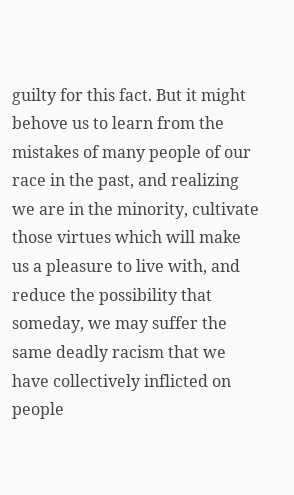guilty for this fact. But it might behove us to learn from the mistakes of many people of our race in the past, and realizing we are in the minority, cultivate those virtues which will make us a pleasure to live with, and reduce the possibility that someday, we may suffer the same deadly racism that we have collectively inflicted on people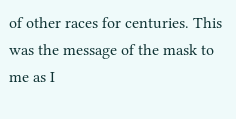of other races for centuries. This was the message of the mask to me as I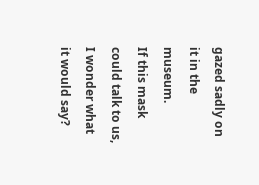gazed sadly on it in the museum.
If this mask could talk to us, I wonder what it would say?